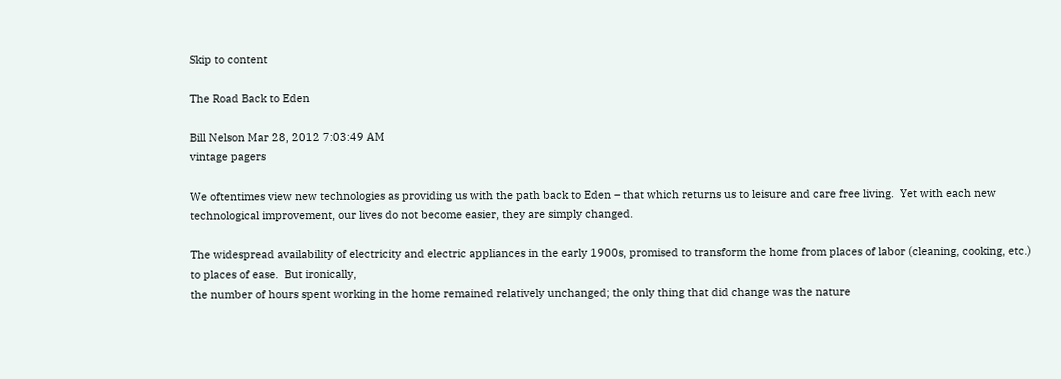Skip to content

The Road Back to Eden

Bill Nelson Mar 28, 2012 7:03:49 AM
vintage pagers

We oftentimes view new technologies as providing us with the path back to Eden – that which returns us to leisure and care free living.  Yet with each new technological improvement, our lives do not become easier, they are simply changed.

The widespread availability of electricity and electric appliances in the early 1900s, promised to transform the home from places of labor (cleaning, cooking, etc.) to places of ease.  But ironically,
the number of hours spent working in the home remained relatively unchanged; the only thing that did change was the nature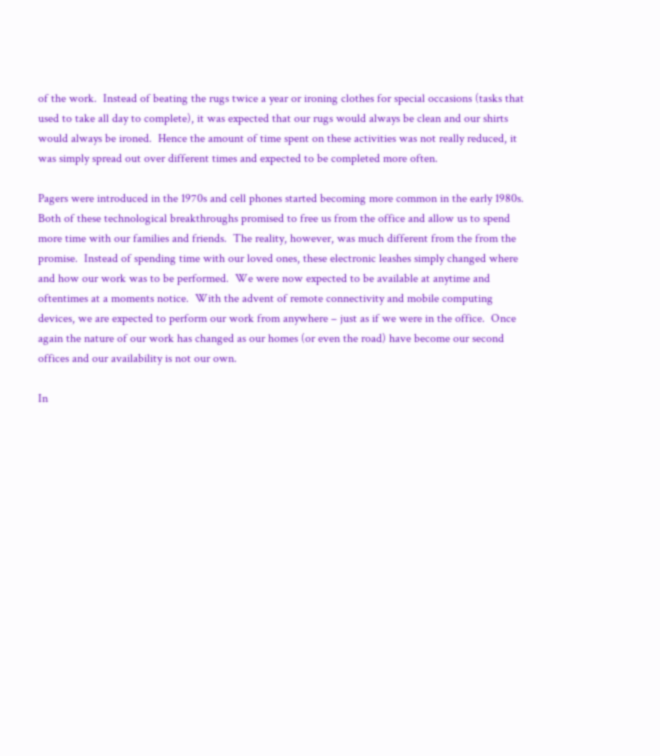of the work.  Instead of beating the rugs twice a year or ironing clothes for special occasions (tasks that used to take all day to complete), it was expected that our rugs would always be clean and our shirts would always be ironed.  Hence the amount of time spent on these activities was not really reduced, it was simply spread out over different times and expected to be completed more often.

Pagers were introduced in the 1970s and cell phones started becoming more common in the early 1980s.  Both of these technological breakthroughs promised to free us from the office and allow us to spend more time with our families and friends.  The reality, however, was much different from the from the promise.  Instead of spending time with our loved ones, these electronic leashes simply changed where and how our work was to be performed.  We were now expected to be available at anytime and oftentimes at a moments notice.  With the advent of remote connectivity and mobile computing devices, we are expected to perform our work from anywhere – just as if we were in the office.  Once again the nature of our work has changed as our homes (or even the road) have become our second offices and our availability is not our own.

In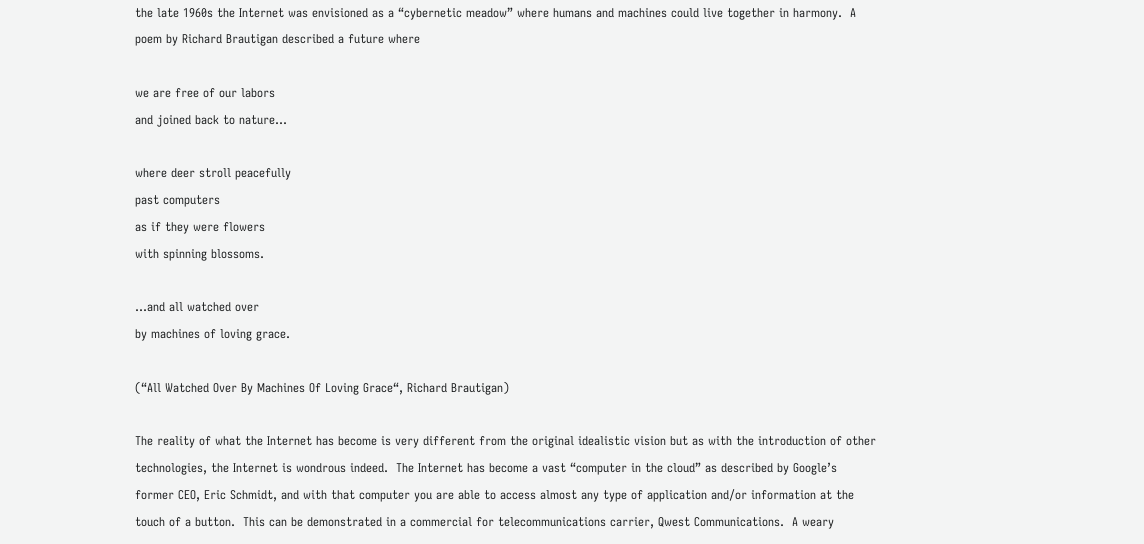the late 1960s the Internet was envisioned as a “cybernetic meadow” where humans and machines could live together in harmony.  A poem by Richard Brautigan described a future where

we are free of our labors
and joined back to nature…

where deer stroll peacefully
past computers
as if they were flowers
with spinning blossoms.

…and all watched over
by machines of loving grace.

(“All Watched Over By Machines Of Loving Grace“, Richard Brautigan)

The reality of what the Internet has become is very different from the original idealistic vision but as with the introduction of other technologies, the Internet is wondrous indeed.  The Internet has become a vast “computer in the cloud” as described by Google’s former CEO, Eric Schmidt, and with that computer you are able to access almost any type of application and/or information at the touch of a button.  This can be demonstrated in a commercial for telecommunications carrier, Qwest Communications.  A weary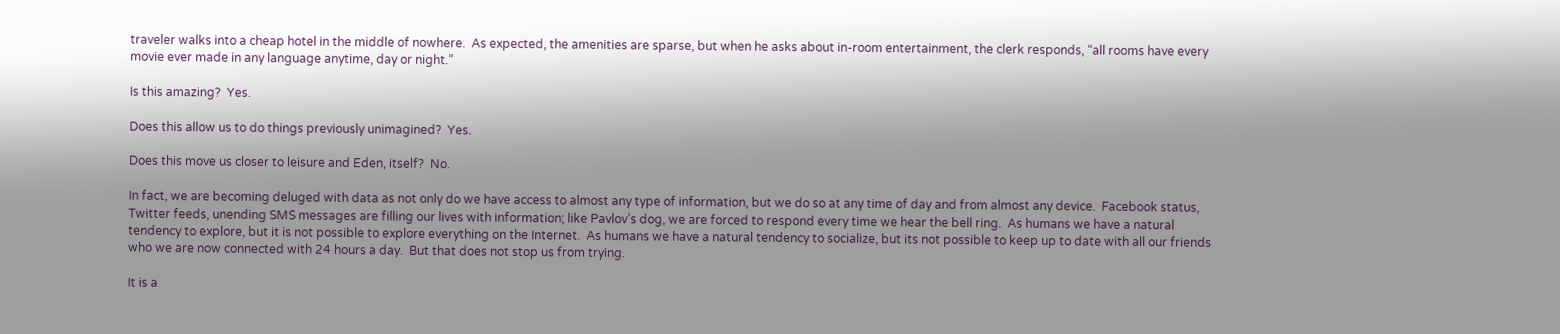traveler walks into a cheap hotel in the middle of nowhere.  As expected, the amenities are sparse, but when he asks about in-room entertainment, the clerk responds, “all rooms have every movie ever made in any language anytime, day or night.”

Is this amazing?  Yes.

Does this allow us to do things previously unimagined?  Yes.

Does this move us closer to leisure and Eden, itself?  No.

In fact, we are becoming deluged with data as not only do we have access to almost any type of information, but we do so at any time of day and from almost any device.  Facebook status, Twitter feeds, unending SMS messages are filling our lives with information; like Pavlov’s dog, we are forced to respond every time we hear the bell ring.  As humans we have a natural tendency to explore, but it is not possible to explore everything on the Internet.  As humans we have a natural tendency to socialize, but its not possible to keep up to date with all our friends who we are now connected with 24 hours a day.  But that does not stop us from trying.

It is a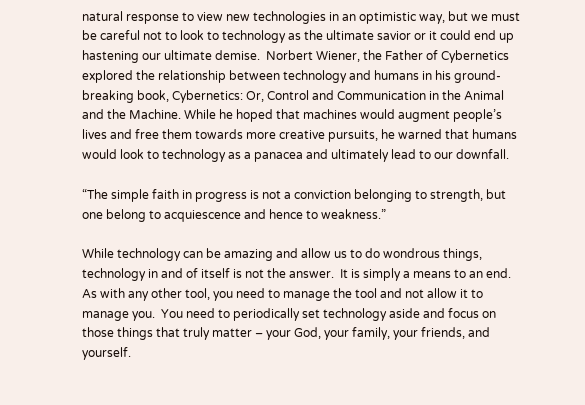natural response to view new technologies in an optimistic way, but we must be careful not to look to technology as the ultimate savior or it could end up hastening our ultimate demise.  Norbert Wiener, the Father of Cybernetics explored the relationship between technology and humans in his ground-breaking book, Cybernetics: Or, Control and Communication in the Animal and the Machine. While he hoped that machines would augment people’s lives and free them towards more creative pursuits, he warned that humans would look to technology as a panacea and ultimately lead to our downfall.

“The simple faith in progress is not a conviction belonging to strength, but one belong to acquiescence and hence to weakness.”

While technology can be amazing and allow us to do wondrous things, technology in and of itself is not the answer.  It is simply a means to an end.  As with any other tool, you need to manage the tool and not allow it to manage you.  You need to periodically set technology aside and focus on those things that truly matter – your God, your family, your friends, and yourself.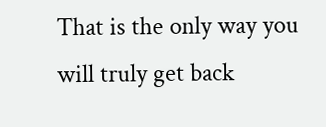That is the only way you will truly get back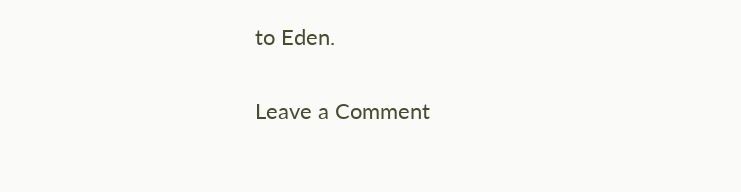to Eden.

Leave a Comment